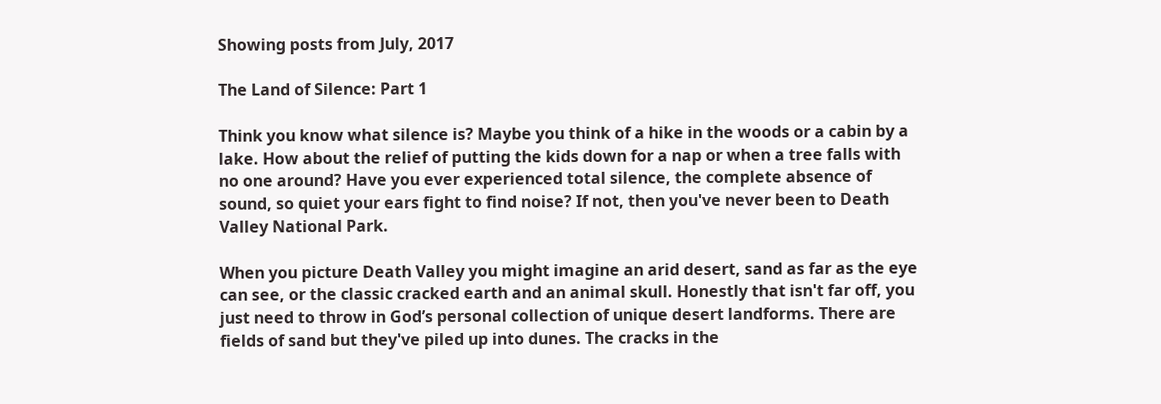Showing posts from July, 2017

The Land of Silence: Part 1

Think you know what silence is? Maybe you think of a hike in the woods or a cabin by a lake. How about the relief of putting the kids down for a nap or when a tree falls with no one around? Have you ever experienced total silence, the complete absence of sound, so quiet your ears fight to find noise? If not, then you've never been to Death Valley National Park.

When you picture Death Valley you might imagine an arid desert, sand as far as the eye can see, or the classic cracked earth and an animal skull. Honestly that isn't far off, you just need to throw in God’s personal collection of unique desert landforms. There are fields of sand but they've piled up into dunes. The cracks in the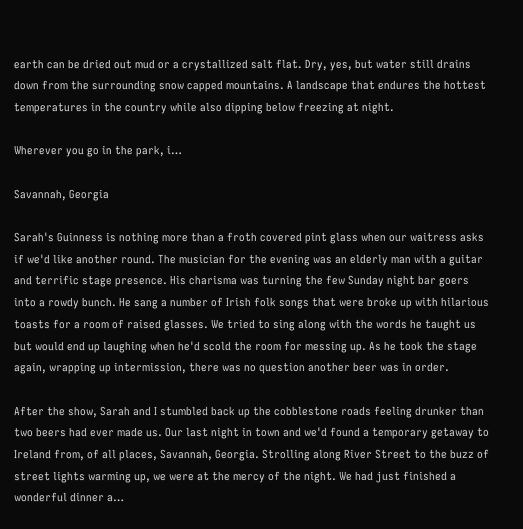earth can be dried out mud or a crystallized salt flat. Dry, yes, but water still drains down from the surrounding snow capped mountains. A landscape that endures the hottest temperatures in the country while also dipping below freezing at night.

Wherever you go in the park, i…

Savannah, Georgia

Sarah's Guinness is nothing more than a froth covered pint glass when our waitress asks if we'd like another round. The musician for the evening was an elderly man with a guitar and terrific stage presence. His charisma was turning the few Sunday night bar goers into a rowdy bunch. He sang a number of Irish folk songs that were broke up with hilarious toasts for a room of raised glasses. We tried to sing along with the words he taught us but would end up laughing when he'd scold the room for messing up. As he took the stage again, wrapping up intermission, there was no question another beer was in order.

After the show, Sarah and I stumbled back up the cobblestone roads feeling drunker than two beers had ever made us. Our last night in town and we'd found a temporary getaway to Ireland from, of all places, Savannah, Georgia. Strolling along River Street to the buzz of street lights warming up, we were at the mercy of the night. We had just finished a wonderful dinner a…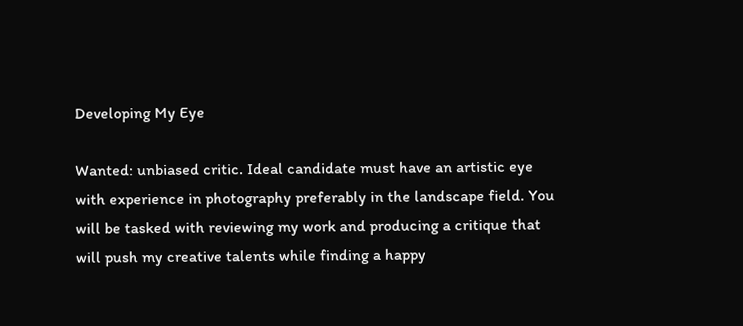Developing My Eye

Wanted: unbiased critic. Ideal candidate must have an artistic eye with experience in photography preferably in the landscape field. You will be tasked with reviewing my work and producing a critique that will push my creative talents while finding a happy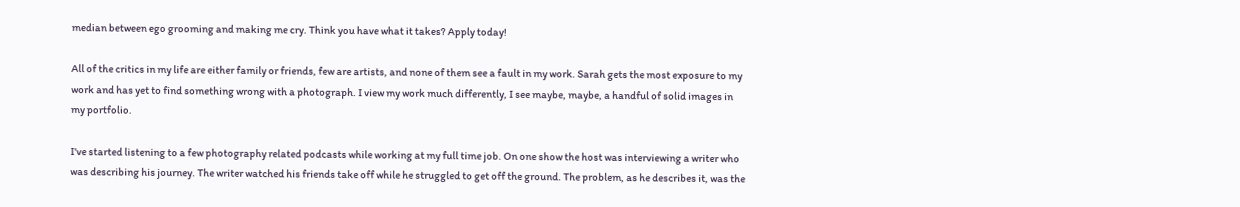median between ego grooming and making me cry. Think you have what it takes? Apply today!

All of the critics in my life are either family or friends, few are artists, and none of them see a fault in my work. Sarah gets the most exposure to my work and has yet to find something wrong with a photograph. I view my work much differently, I see maybe, maybe, a handful of solid images in my portfolio.

I've started listening to a few photography related podcasts while working at my full time job. On one show the host was interviewing a writer who was describing his journey. The writer watched his friends take off while he struggled to get off the ground. The problem, as he describes it, was the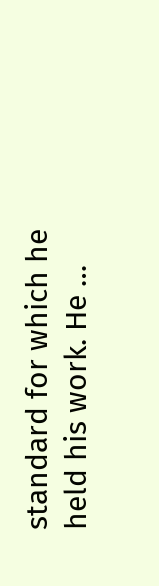standard for which he held his work. He …